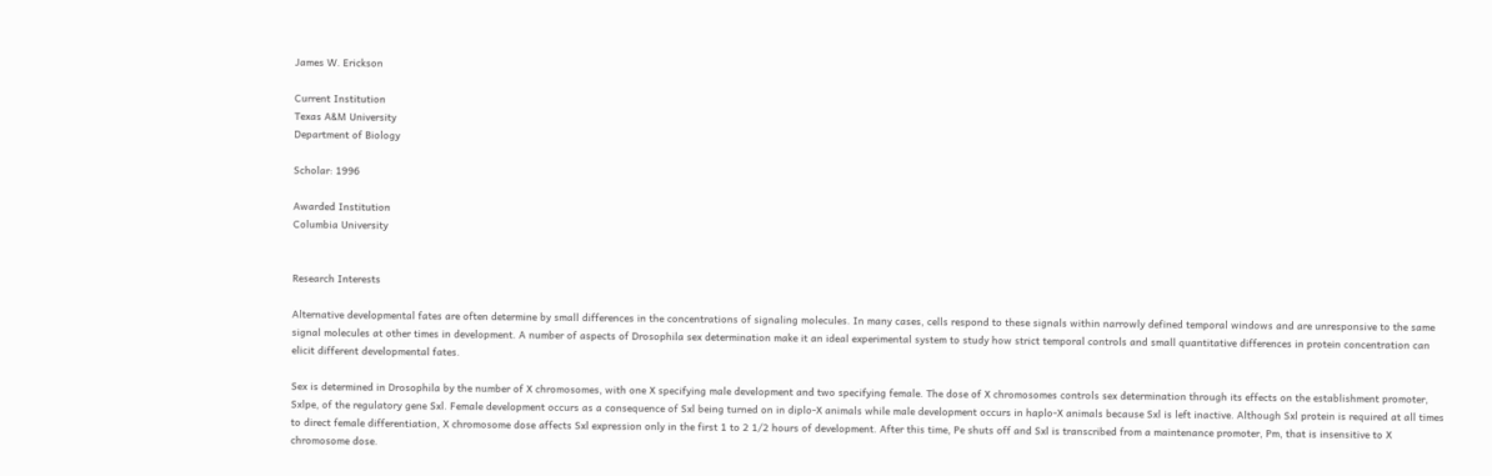James W. Erickson

Current Institution
Texas A&M University
Department of Biology

Scholar: 1996

Awarded Institution
Columbia University


Research Interests

Alternative developmental fates are often determine by small differences in the concentrations of signaling molecules. In many cases, cells respond to these signals within narrowly defined temporal windows and are unresponsive to the same signal molecules at other times in development. A number of aspects of Drosophila sex determination make it an ideal experimental system to study how strict temporal controls and small quantitative differences in protein concentration can elicit different developmental fates.

Sex is determined in Drosophila by the number of X chromosomes, with one X specifying male development and two specifying female. The dose of X chromosomes controls sex determination through its effects on the establishment promoter, Sxlpe, of the regulatory gene Sxl. Female development occurs as a consequence of Sxl being turned on in diplo-X animals while male development occurs in haplo-X animals because Sxl is left inactive. Although Sxl protein is required at all times to direct female differentiation, X chromosome dose affects Sxl expression only in the first 1 to 2 1/2 hours of development. After this time, Pe shuts off and Sxl is transcribed from a maintenance promoter, Pm, that is insensitive to X chromosome dose.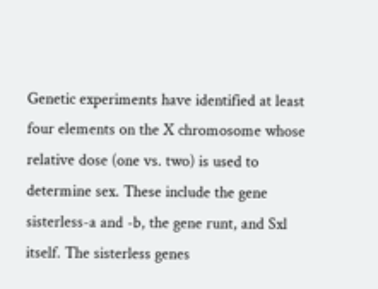Genetic experiments have identified at least four elements on the X chromosome whose relative dose (one vs. two) is used to determine sex. These include the gene sisterless-a and -b, the gene runt, and Sxl itself. The sisterless genes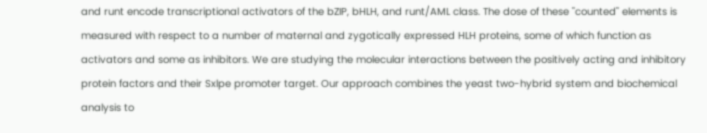and runt encode transcriptional activators of the bZIP, bHLH, and runt/AML class. The dose of these "counted" elements is measured with respect to a number of maternal and zygotically expressed HLH proteins, some of which function as activators and some as inhibitors. We are studying the molecular interactions between the positively acting and inhibitory protein factors and their Sxlpe promoter target. Our approach combines the yeast two-hybrid system and biochemical analysis to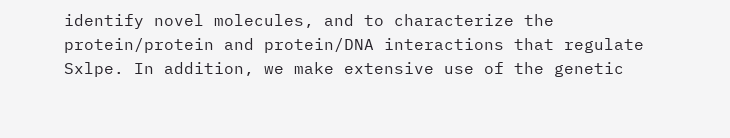identify novel molecules, and to characterize the protein/protein and protein/DNA interactions that regulate Sxlpe. In addition, we make extensive use of the genetic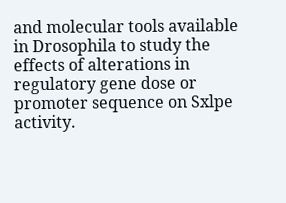and molecular tools available in Drosophila to study the effects of alterations in regulatory gene dose or promoter sequence on Sxlpe activity.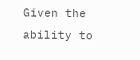Given the ability to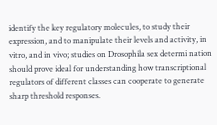identify the key regulatory molecules, to study their expression, and to manipulate their levels and activity, in vitro, and in vivo; studies on Drosophila sex determi nation should prove ideal for understanding how transcriptional regulators of different classes can cooperate to generate sharp threshold responses.